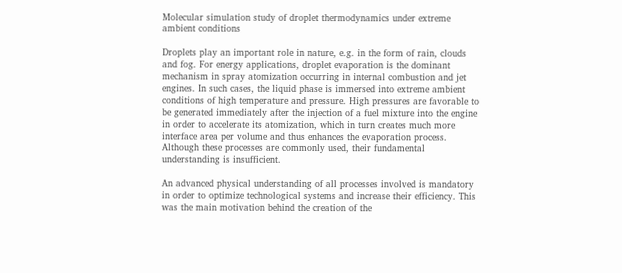Molecular simulation study of droplet thermodynamics under extreme ambient conditions

Droplets play an important role in nature, e.g. in the form of rain, clouds and fog. For energy applications, droplet evaporation is the dominant mechanism in spray atomization occurring in internal combustion and jet engines. In such cases, the liquid phase is immersed into extreme ambient conditions of high temperature and pressure. High pressures are favorable to be generated immediately after the injection of a fuel mixture into the engine in order to accelerate its atomization, which in turn creates much more interface area per volume and thus enhances the evaporation process. Although these processes are commonly used, their fundamental understanding is insufficient.

An advanced physical understanding of all processes involved is mandatory in order to optimize technological systems and increase their efficiency. This was the main motivation behind the creation of the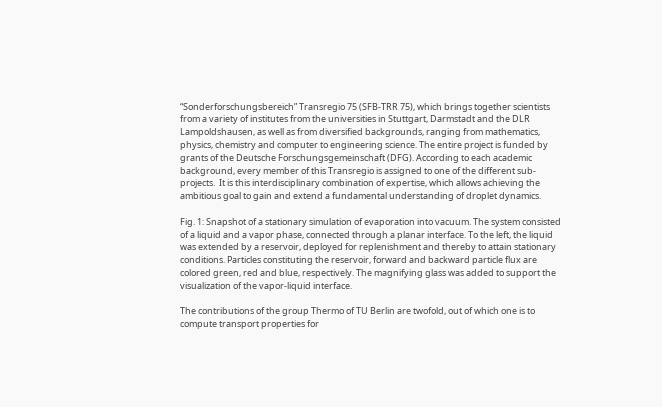“Sonderforschungsbereich” Transregio 75 (SFB-TRR 75), which brings together scientists from a variety of institutes from the universities in Stuttgart, Darmstadt and the DLR Lampoldshausen, as well as from diversified backgrounds, ranging from mathematics, physics, chemistry and computer to engineering science. The entire project is funded by grants of the Deutsche Forschungsgemeinschaft (DFG). According to each academic background, every member of this Transregio is assigned to one of the different sub-projects.  It is this interdisciplinary combination of expertise, which allows achieving the ambitious goal to gain and extend a fundamental understanding of droplet dynamics.

Fig. 1: Snapshot of a stationary simulation of evaporation into vacuum. The system consisted of a liquid and a vapor phase, connected through a planar interface. To the left, the liquid was extended by a reservoir, deployed for replenishment and thereby to attain stationary conditions. Particles constituting the reservoir, forward and backward particle flux are colored green, red and blue, respectively. The magnifying glass was added to support the visualization of the vapor-liquid interface.

The contributions of the group Thermo of TU Berlin are twofold, out of which one is to compute transport properties for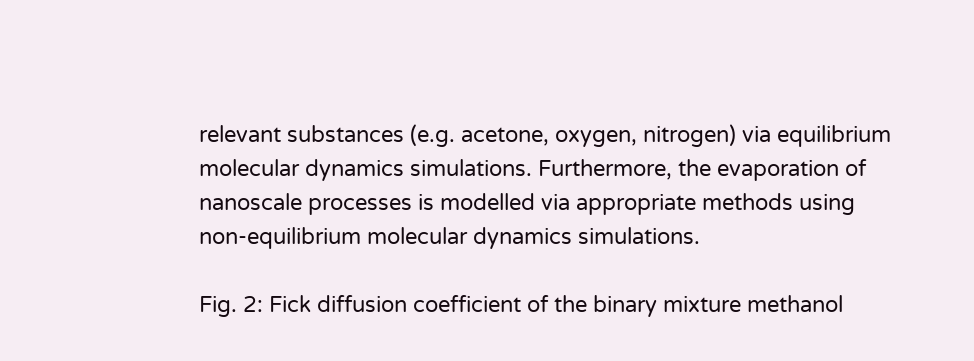relevant substances (e.g. acetone, oxygen, nitrogen) via equilibrium molecular dynamics simulations. Furthermore, the evaporation of nanoscale processes is modelled via appropriate methods using non-equilibrium molecular dynamics simulations.

Fig. 2: Fick diffusion coefficient of the binary mixture methanol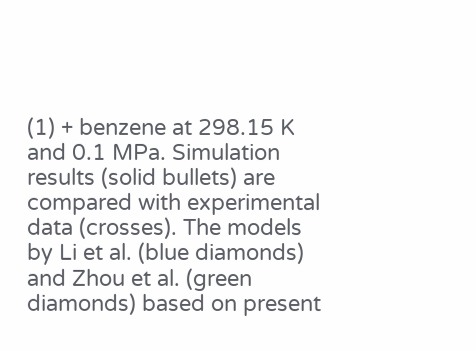(1) + benzene at 298.15 K and 0.1 MPa. Simulation results (solid bullets) are compared with experimental data (crosses). The models by Li et al. (blue diamonds) and Zhou et al. (green diamonds) based on present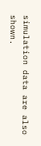simulation data are also shown.